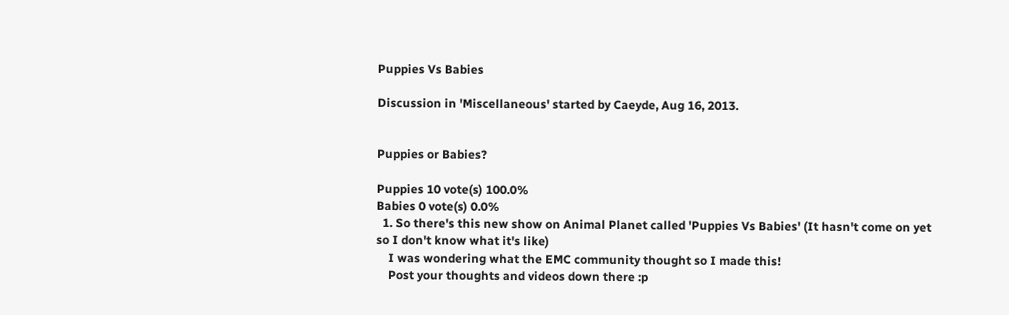Puppies Vs Babies

Discussion in 'Miscellaneous' started by Caeyde, Aug 16, 2013.


Puppies or Babies?

Puppies 10 vote(s) 100.0%
Babies 0 vote(s) 0.0%
  1. So there's this new show on Animal Planet called 'Puppies Vs Babies' (It hasn't come on yet so I don't know what it's like)
    I was wondering what the EMC community thought so I made this!
    Post your thoughts and videos down there :p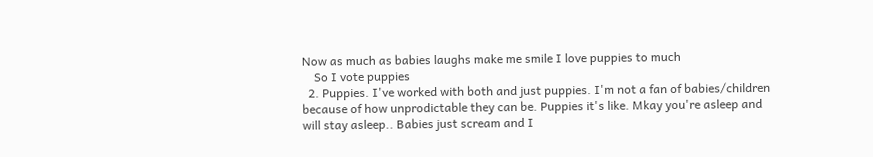Now as much as babies laughs make me smile I love puppies to much
    So I vote puppies
  2. Puppies. I've worked with both and just puppies. I'm not a fan of babies/children because of how unprodictable they can be. Puppies it's like. Mkay you're asleep and will stay asleep.. Babies just scream and I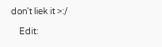don't liek it >:/

    Edit: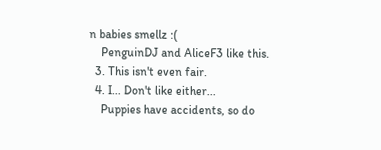n babies smellz :(
    PenguinDJ and AliceF3 like this.
  3. This isn't even fair.
  4. I... Don't like either...
    Puppies have accidents, so do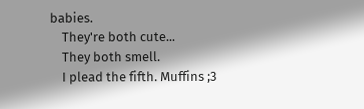babies.
    They're both cute...
    They both smell.
    I plead the fifth. Muffins ;3